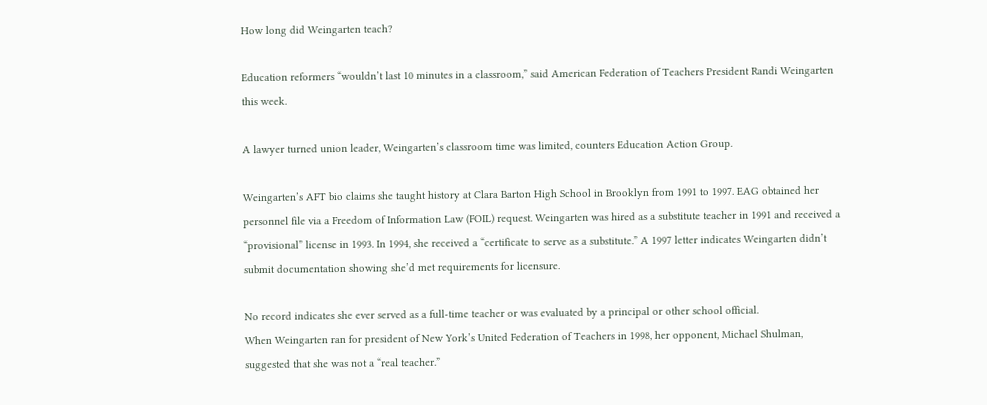How long did Weingarten teach?

Education reformers “wouldn’t last 10 minutes in a classroom,” said American Federation of Teachers President Randi Weingarten this week.

A lawyer turned union leader, Weingarten’s classroom time was limited, counters Education Action Group.

Weingarten’s AFT bio claims she taught history at Clara Barton High School in Brooklyn from 1991 to 1997. EAG obtained her personnel file via a Freedom of Information Law (FOIL) request. Weingarten was hired as a substitute teacher in 1991 and received a “provisional” license in 1993. In 1994, she received a “certificate to serve as a substitute.” A 1997 letter indicates Weingarten didn’t submit documentation showing she’d met requirements for licensure.

No record indicates she ever served as a full-time teacher or was evaluated by a principal or other school official.
When Weingarten ran for president of New York’s United Federation of Teachers in 1998, her opponent, Michael Shulman, suggested that she was not a “real teacher.”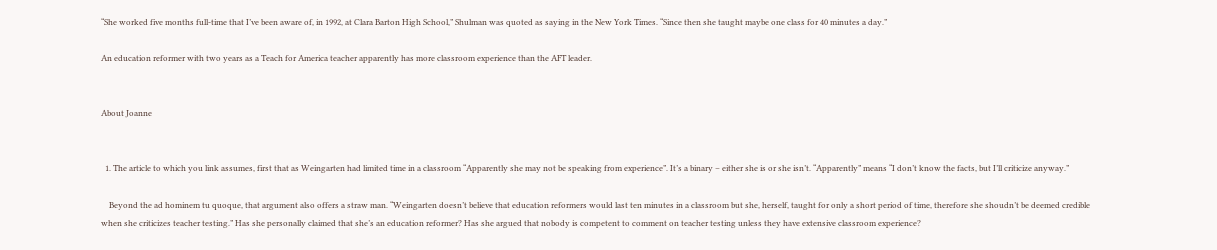“She worked five months full-time that I’ve been aware of, in 1992, at Clara Barton High School,” Shulman was quoted as saying in the New York Times. “Since then she taught maybe one class for 40 minutes a day.”

An education reformer with two years as a Teach for America teacher apparently has more classroom experience than the AFT leader.


About Joanne


  1. The article to which you link assumes, first that as Weingarten had limited time in a classroom “Apparently she may not be speaking from experience”. It’s a binary – either she is or she isn’t. “Apparently” means “I don’t know the facts, but I’ll criticize anyway.”

    Beyond the ad hominem tu quoque, that argument also offers a straw man. “Weingarten doesn’t believe that education reformers would last ten minutes in a classroom but she, herself, taught for only a short period of time, therefore she shoudn’t be deemed credible when she criticizes teacher testing.” Has she personally claimed that she’s an education reformer? Has she argued that nobody is competent to comment on teacher testing unless they have extensive classroom experience?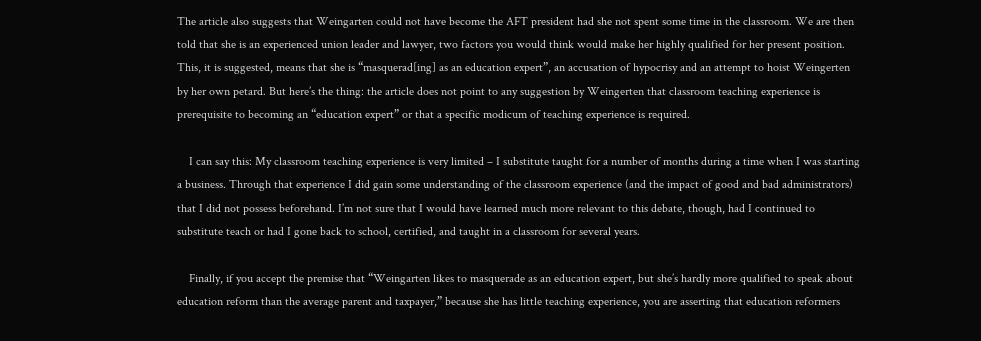The article also suggests that Weingarten could not have become the AFT president had she not spent some time in the classroom. We are then told that she is an experienced union leader and lawyer, two factors you would think would make her highly qualified for her present position. This, it is suggested, means that she is “masquerad[ing] as an education expert”, an accusation of hypocrisy and an attempt to hoist Weingerten by her own petard. But here’s the thing: the article does not point to any suggestion by Weingerten that classroom teaching experience is prerequisite to becoming an “education expert” or that a specific modicum of teaching experience is required.

    I can say this: My classroom teaching experience is very limited – I substitute taught for a number of months during a time when I was starting a business. Through that experience I did gain some understanding of the classroom experience (and the impact of good and bad administrators) that I did not possess beforehand. I’m not sure that I would have learned much more relevant to this debate, though, had I continued to substitute teach or had I gone back to school, certified, and taught in a classroom for several years.

    Finally, if you accept the premise that “Weingarten likes to masquerade as an education expert, but she’s hardly more qualified to speak about education reform than the average parent and taxpayer,” because she has little teaching experience, you are asserting that education reformers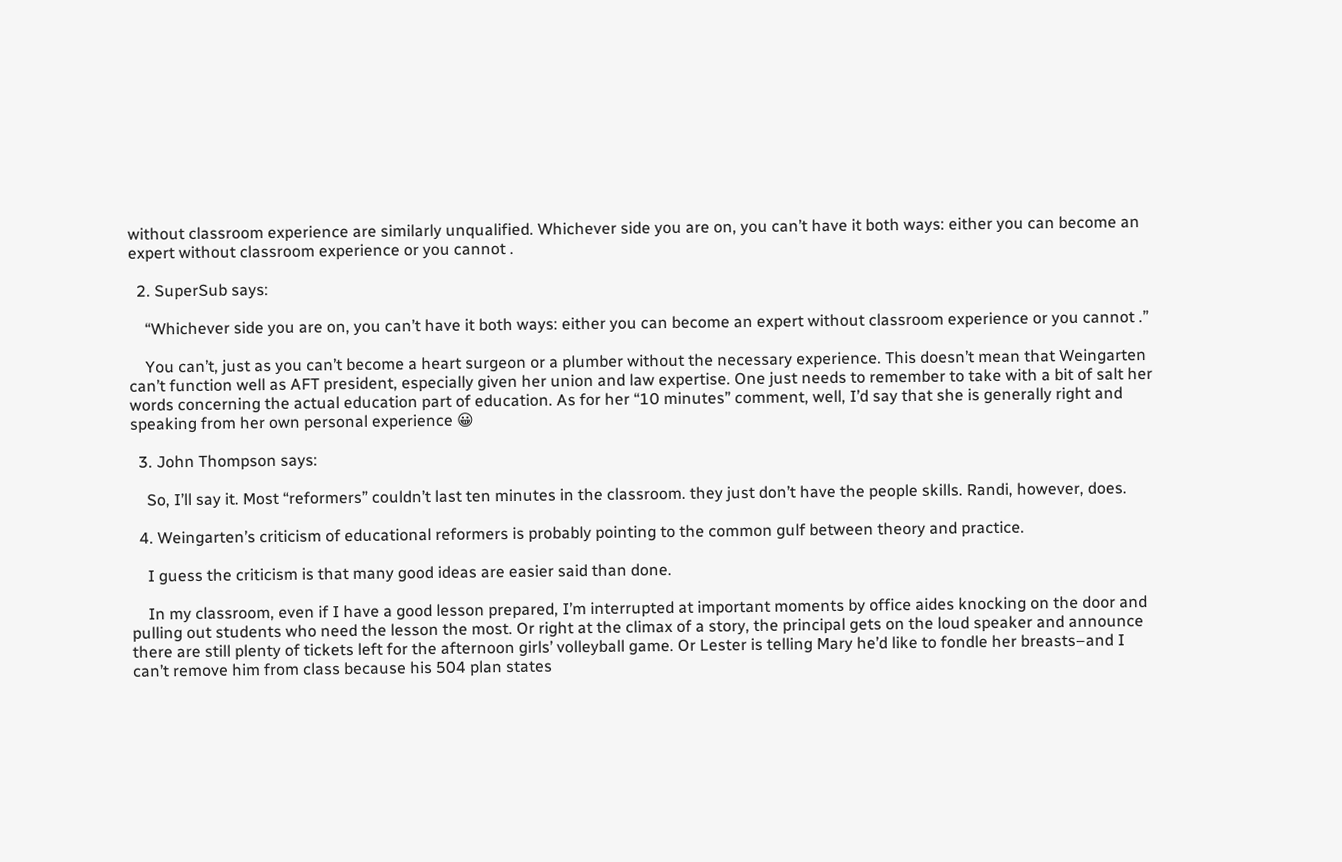without classroom experience are similarly unqualified. Whichever side you are on, you can’t have it both ways: either you can become an expert without classroom experience or you cannot .

  2. SuperSub says:

    “Whichever side you are on, you can’t have it both ways: either you can become an expert without classroom experience or you cannot .”

    You can’t, just as you can’t become a heart surgeon or a plumber without the necessary experience. This doesn’t mean that Weingarten can’t function well as AFT president, especially given her union and law expertise. One just needs to remember to take with a bit of salt her words concerning the actual education part of education. As for her “10 minutes” comment, well, I’d say that she is generally right and speaking from her own personal experience 😀

  3. John Thompson says:

    So, I’ll say it. Most “reformers” couldn’t last ten minutes in the classroom. they just don’t have the people skills. Randi, however, does.

  4. Weingarten’s criticism of educational reformers is probably pointing to the common gulf between theory and practice.

    I guess the criticism is that many good ideas are easier said than done.

    In my classroom, even if I have a good lesson prepared, I’m interrupted at important moments by office aides knocking on the door and pulling out students who need the lesson the most. Or right at the climax of a story, the principal gets on the loud speaker and announce there are still plenty of tickets left for the afternoon girls’ volleyball game. Or Lester is telling Mary he’d like to fondle her breasts–and I can’t remove him from class because his 504 plan states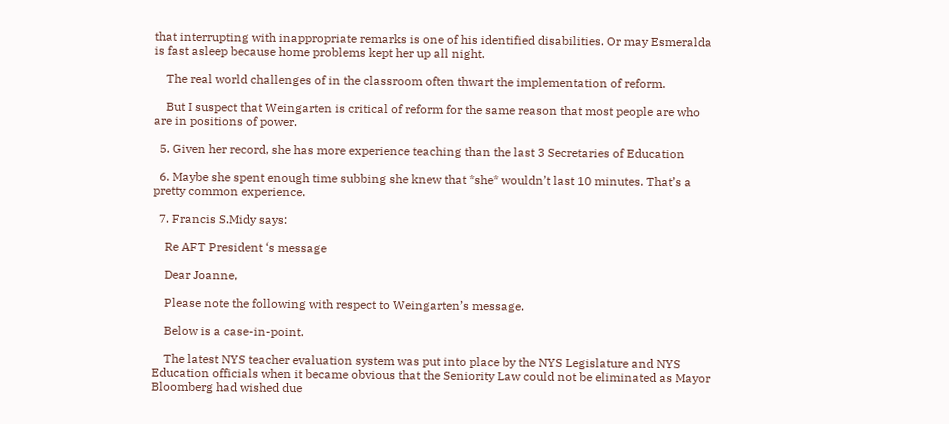that interrupting with inappropriate remarks is one of his identified disabilities. Or may Esmeralda is fast asleep because home problems kept her up all night.

    The real world challenges of in the classroom often thwart the implementation of reform.

    But I suspect that Weingarten is critical of reform for the same reason that most people are who are in positions of power.

  5. Given her record, she has more experience teaching than the last 3 Secretaries of Education

  6. Maybe she spent enough time subbing she knew that *she* wouldn’t last 10 minutes. That’s a pretty common experience.

  7. Francis S.Midy says:

    Re AFT President ‘s message

    Dear Joanne,

    Please note the following with respect to Weingarten’s message.

    Below is a case-in-point.

    The latest NYS teacher evaluation system was put into place by the NYS Legislature and NYS Education officials when it became obvious that the Seniority Law could not be eliminated as Mayor Bloomberg had wished due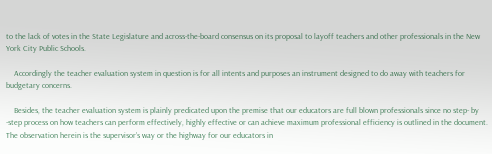to the lack of votes in the State Legislature and across-the-board consensus on its proposal to layoff teachers and other professionals in the New York City Public Schools.

    Accordingly the teacher evaluation system in question is for all intents and purposes an instrument designed to do away with teachers for budgetary concerns.

    Besides, the teacher evaluation system is plainly predicated upon the premise that our educators are full blown professionals since no step- by -step process on how teachers can perform effectively, highly effective or can achieve maximum professional efficiency is outlined in the document. The observation herein is the supervisor’s way or the highway for our educators in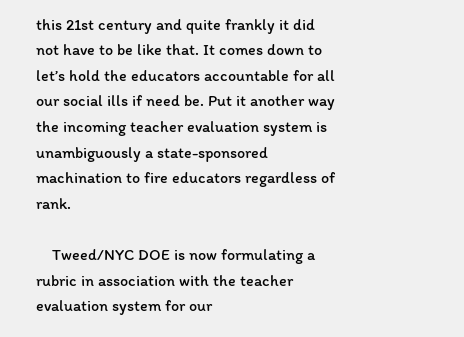this 21st century and quite frankly it did not have to be like that. It comes down to let’s hold the educators accountable for all our social ills if need be. Put it another way the incoming teacher evaluation system is unambiguously a state-sponsored machination to fire educators regardless of rank.

    Tweed/NYC DOE is now formulating a rubric in association with the teacher evaluation system for our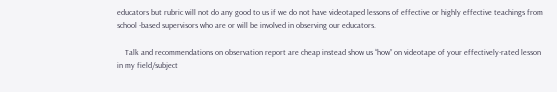educators but rubric will not do any good to us if we do not have videotaped lessons of effective or highly effective teachings from school -based supervisors who are or will be involved in observing our educators.

    Talk and recommendations on observation report are cheap instead show us “how” on videotape of your effectively-rated lesson in my field/subject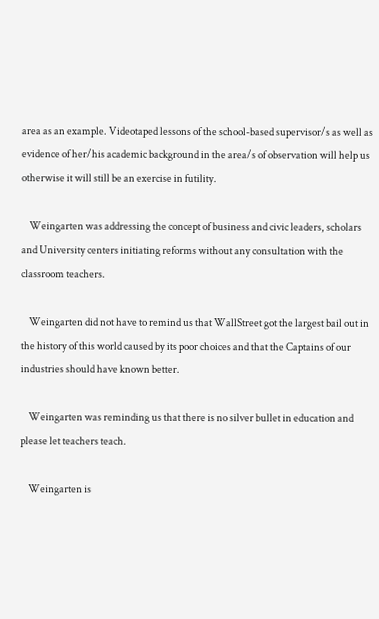area as an example. Videotaped lessons of the school-based supervisor/s as well as evidence of her/his academic background in the area/s of observation will help us otherwise it will still be an exercise in futility.

    Weingarten was addressing the concept of business and civic leaders, scholars and University centers initiating reforms without any consultation with the classroom teachers.

    Weingarten did not have to remind us that WallStreet got the largest bail out in the history of this world caused by its poor choices and that the Captains of our industries should have known better.

    Weingarten was reminding us that there is no silver bullet in education and please let teachers teach.

    Weingarten is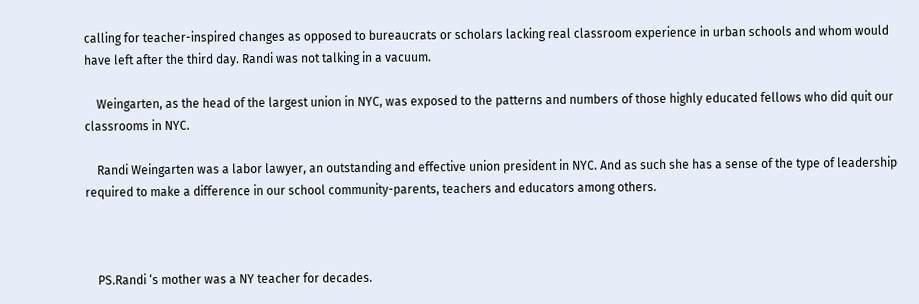calling for teacher-inspired changes as opposed to bureaucrats or scholars lacking real classroom experience in urban schools and whom would have left after the third day. Randi was not talking in a vacuum.

    Weingarten, as the head of the largest union in NYC, was exposed to the patterns and numbers of those highly educated fellows who did quit our classrooms in NYC.

    Randi Weingarten was a labor lawyer, an outstanding and effective union president in NYC. And as such she has a sense of the type of leadership required to make a difference in our school community-parents, teachers and educators among others.



    PS.Randi ‘s mother was a NY teacher for decades.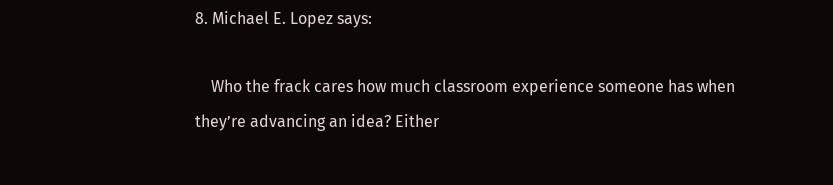8. Michael E. Lopez says:

    Who the frack cares how much classroom experience someone has when they’re advancing an idea? Either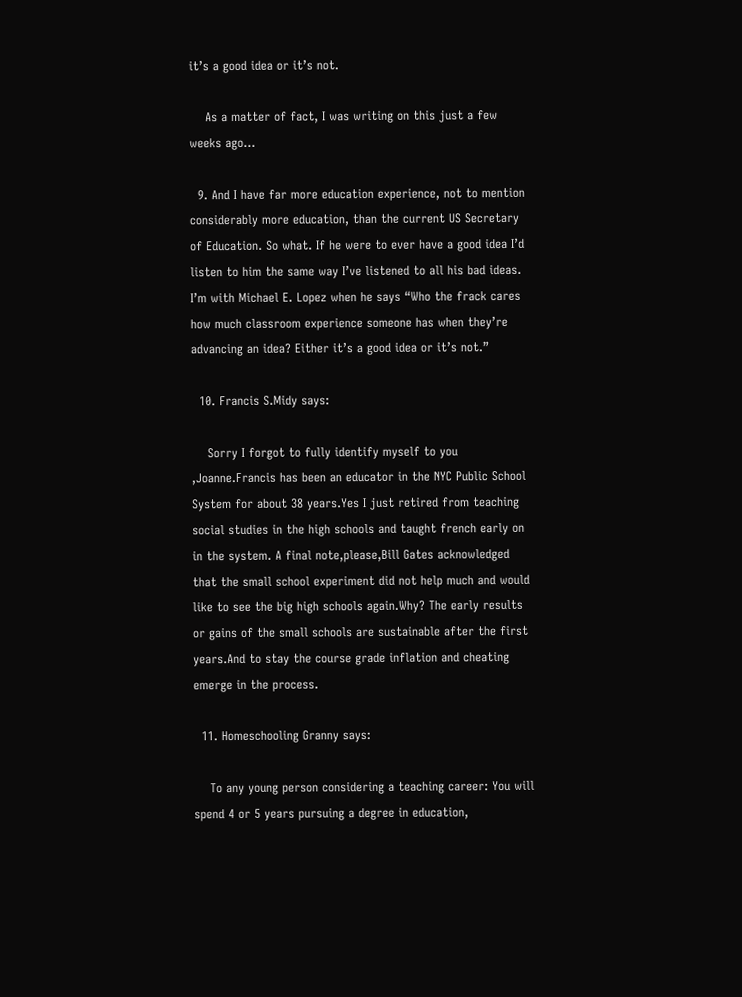it’s a good idea or it’s not.

    As a matter of fact, I was writing on this just a few weeks ago…

  9. And I have far more education experience, not to mention considerably more education, than the current US Secretary of Education. So what. If he were to ever have a good idea I’d listen to him the same way I’ve listened to all his bad ideas. I’m with Michael E. Lopez when he says “Who the frack cares how much classroom experience someone has when they’re advancing an idea? Either it’s a good idea or it’s not.”

  10. Francis S.Midy says:

    Sorry I forgot to fully identify myself to you ,Joanne.Francis has been an educator in the NYC Public School System for about 38 years.Yes I just retired from teaching social studies in the high schools and taught french early on in the system. A final note,please,Bill Gates acknowledged that the small school experiment did not help much and would like to see the big high schools again.Why? The early results or gains of the small schools are sustainable after the first years.And to stay the course grade inflation and cheating emerge in the process.

  11. Homeschooling Granny says:

    To any young person considering a teaching career: You will spend 4 or 5 years pursuing a degree in education,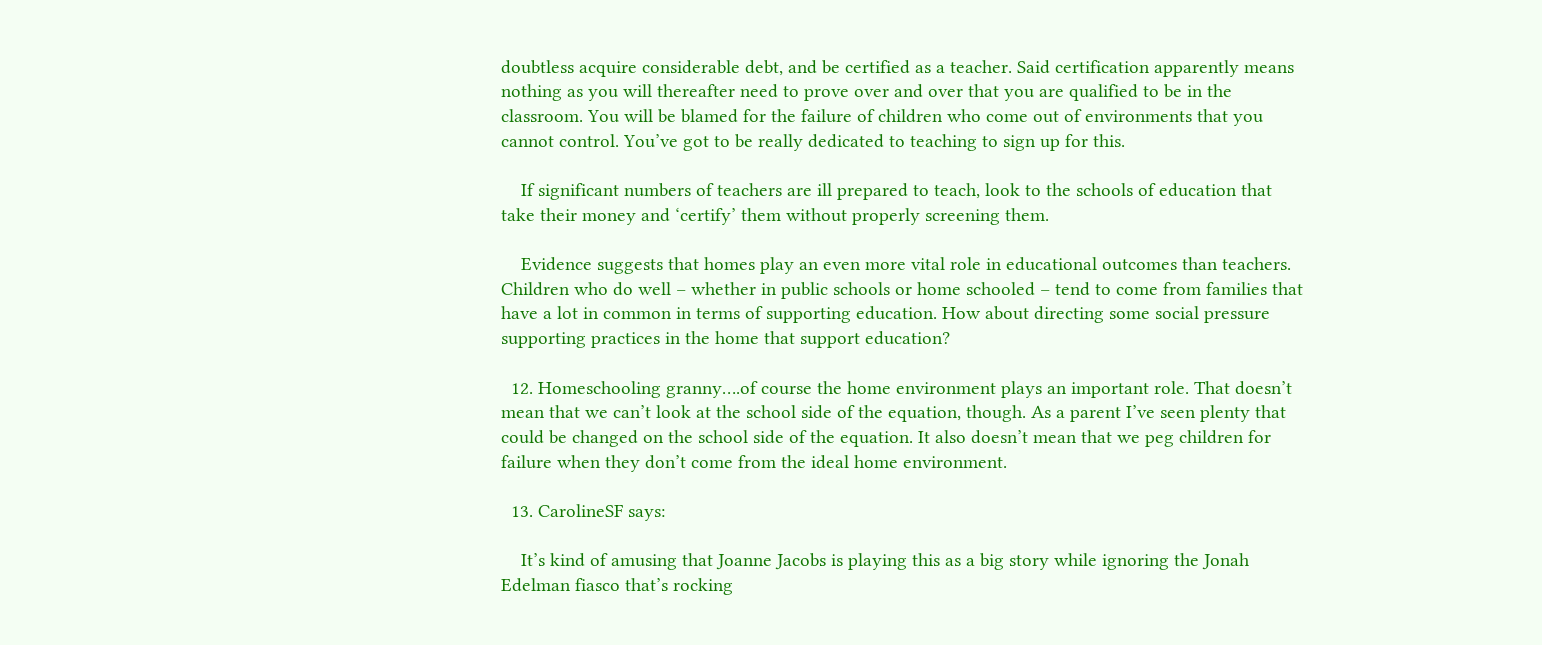doubtless acquire considerable debt, and be certified as a teacher. Said certification apparently means nothing as you will thereafter need to prove over and over that you are qualified to be in the classroom. You will be blamed for the failure of children who come out of environments that you cannot control. You’ve got to be really dedicated to teaching to sign up for this.

    If significant numbers of teachers are ill prepared to teach, look to the schools of education that take their money and ‘certify’ them without properly screening them.

    Evidence suggests that homes play an even more vital role in educational outcomes than teachers. Children who do well – whether in public schools or home schooled – tend to come from families that have a lot in common in terms of supporting education. How about directing some social pressure supporting practices in the home that support education?

  12. Homeschooling granny….of course the home environment plays an important role. That doesn’t mean that we can’t look at the school side of the equation, though. As a parent I’ve seen plenty that could be changed on the school side of the equation. It also doesn’t mean that we peg children for failure when they don’t come from the ideal home environment.

  13. CarolineSF says:

    It’s kind of amusing that Joanne Jacobs is playing this as a big story while ignoring the Jonah Edelman fiasco that’s rocking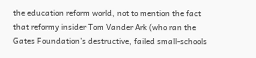the education reform world, not to mention the fact that reformy insider Tom Vander Ark (who ran the Gates Foundation’s destructive, failed small-schools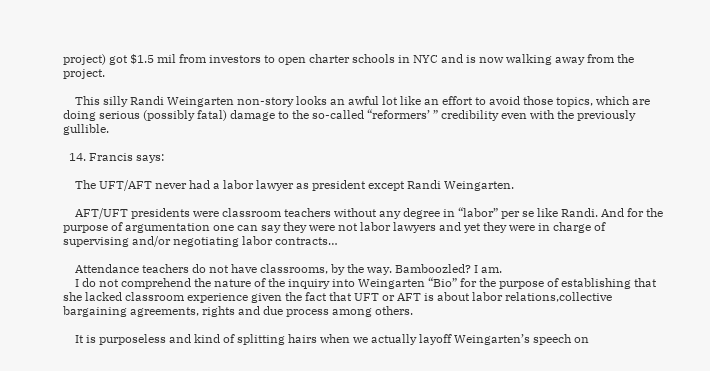project) got $1.5 mil from investors to open charter schools in NYC and is now walking away from the project.

    This silly Randi Weingarten non-story looks an awful lot like an effort to avoid those topics, which are doing serious (possibly fatal) damage to the so-called “reformers’ ” credibility even with the previously gullible.

  14. Francis says:

    The UFT/AFT never had a labor lawyer as president except Randi Weingarten.

    AFT/UFT presidents were classroom teachers without any degree in “labor” per se like Randi. And for the purpose of argumentation one can say they were not labor lawyers and yet they were in charge of supervising and/or negotiating labor contracts…

    Attendance teachers do not have classrooms, by the way. Bamboozled? I am.
    I do not comprehend the nature of the inquiry into Weingarten “Bio” for the purpose of establishing that she lacked classroom experience given the fact that UFT or AFT is about labor relations,collective bargaining agreements, rights and due process among others.

    It is purposeless and kind of splitting hairs when we actually layoff Weingarten’s speech on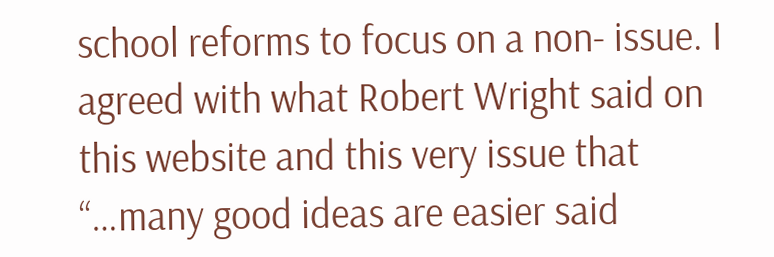school reforms to focus on a non- issue. I agreed with what Robert Wright said on this website and this very issue that “…many good ideas are easier said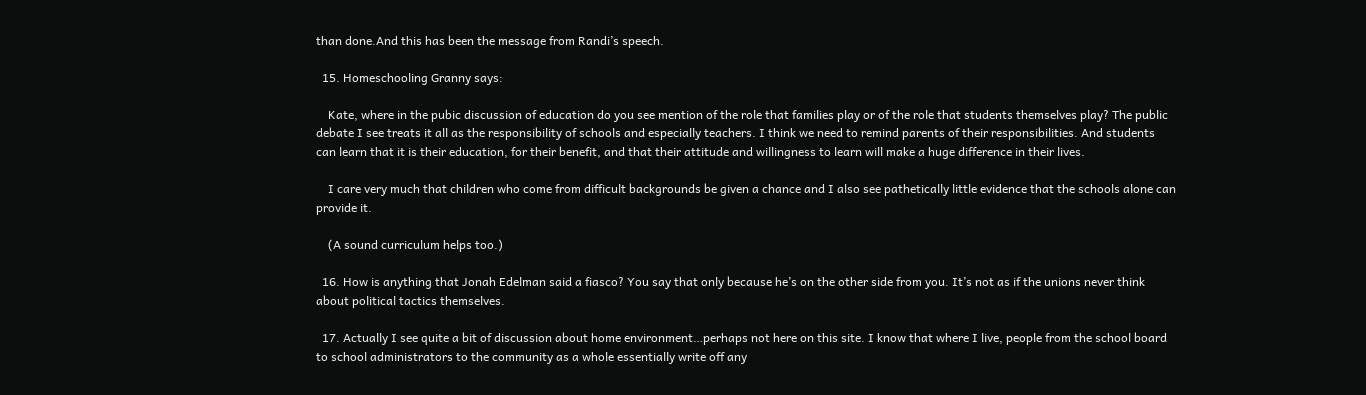than done.And this has been the message from Randi’s speech.

  15. Homeschooling Granny says:

    Kate, where in the pubic discussion of education do you see mention of the role that families play or of the role that students themselves play? The public debate I see treats it all as the responsibility of schools and especially teachers. I think we need to remind parents of their responsibilities. And students can learn that it is their education, for their benefit, and that their attitude and willingness to learn will make a huge difference in their lives.

    I care very much that children who come from difficult backgrounds be given a chance and I also see pathetically little evidence that the schools alone can provide it.

    (A sound curriculum helps too.)

  16. How is anything that Jonah Edelman said a fiasco? You say that only because he’s on the other side from you. It’s not as if the unions never think about political tactics themselves.

  17. Actually I see quite a bit of discussion about home environment…perhaps not here on this site. I know that where I live, people from the school board to school administrators to the community as a whole essentially write off any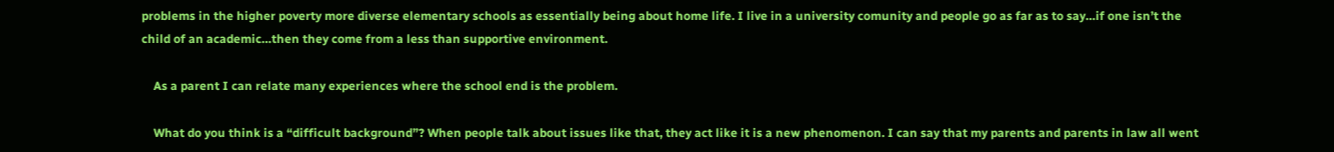problems in the higher poverty more diverse elementary schools as essentially being about home life. I live in a university comunity and people go as far as to say…if one isn’t the child of an academic…then they come from a less than supportive environment.

    As a parent I can relate many experiences where the school end is the problem.

    What do you think is a “difficult background”? When people talk about issues like that, they act like it is a new phenomenon. I can say that my parents and parents in law all went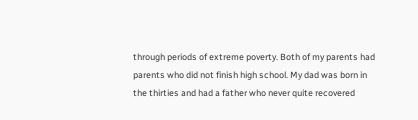through periods of extreme poverty. Both of my parents had parents who did not finish high school. My dad was born in the thirties and had a father who never quite recovered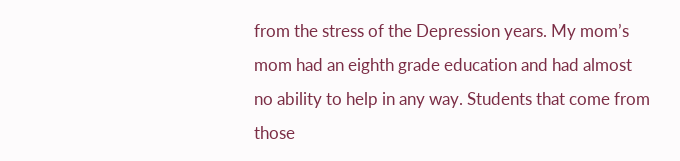from the stress of the Depression years. My mom’s mom had an eighth grade education and had almost no ability to help in any way. Students that come from those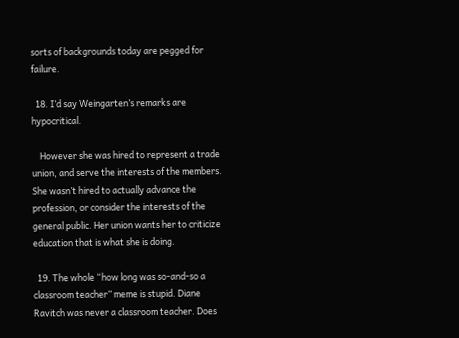sorts of backgrounds today are pegged for failure.

  18. I’d say Weingarten’s remarks are hypocritical.

    However she was hired to represent a trade union, and serve the interests of the members. She wasn’t hired to actually advance the profession, or consider the interests of the general public. Her union wants her to criticize education that is what she is doing.

  19. The whole “how long was so-and-so a classroom teacher” meme is stupid. Diane Ravitch was never a classroom teacher. Does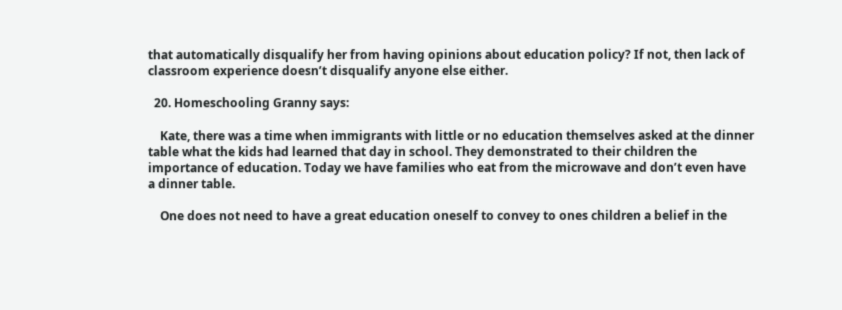that automatically disqualify her from having opinions about education policy? If not, then lack of classroom experience doesn’t disqualify anyone else either.

  20. Homeschooling Granny says:

    Kate, there was a time when immigrants with little or no education themselves asked at the dinner table what the kids had learned that day in school. They demonstrated to their children the importance of education. Today we have families who eat from the microwave and don’t even have a dinner table.

    One does not need to have a great education oneself to convey to ones children a belief in the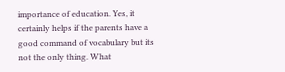importance of education. Yes, it certainly helps if the parents have a good command of vocabulary but its not the only thing. What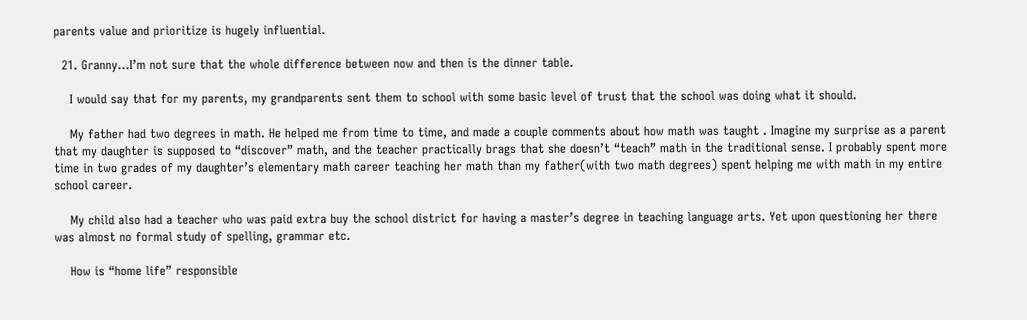parents value and prioritize is hugely influential.

  21. Granny…I’m not sure that the whole difference between now and then is the dinner table.

    I would say that for my parents, my grandparents sent them to school with some basic level of trust that the school was doing what it should.

    My father had two degrees in math. He helped me from time to time, and made a couple comments about how math was taught . Imagine my surprise as a parent that my daughter is supposed to “discover” math, and the teacher practically brags that she doesn’t “teach” math in the traditional sense. I probably spent more time in two grades of my daughter’s elementary math career teaching her math than my father(with two math degrees) spent helping me with math in my entire school career.

    My child also had a teacher who was paid extra buy the school district for having a master’s degree in teaching language arts. Yet upon questioning her there was almost no formal study of spelling, grammar etc.

    How is “home life” responsible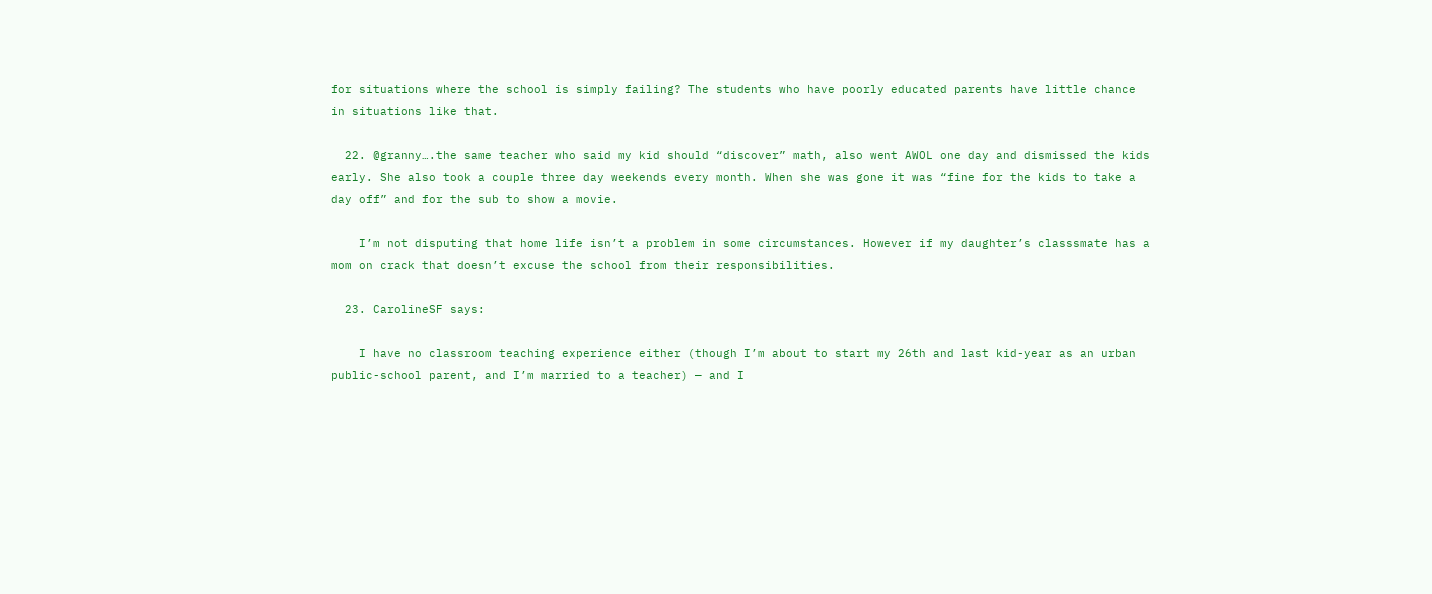for situations where the school is simply failing? The students who have poorly educated parents have little chance in situations like that.

  22. @granny….the same teacher who said my kid should “discover” math, also went AWOL one day and dismissed the kids early. She also took a couple three day weekends every month. When she was gone it was “fine for the kids to take a day off” and for the sub to show a movie.

    I’m not disputing that home life isn’t a problem in some circumstances. However if my daughter’s classsmate has a mom on crack that doesn’t excuse the school from their responsibilities.

  23. CarolineSF says:

    I have no classroom teaching experience either (though I’m about to start my 26th and last kid-year as an urban public-school parent, and I’m married to a teacher) — and I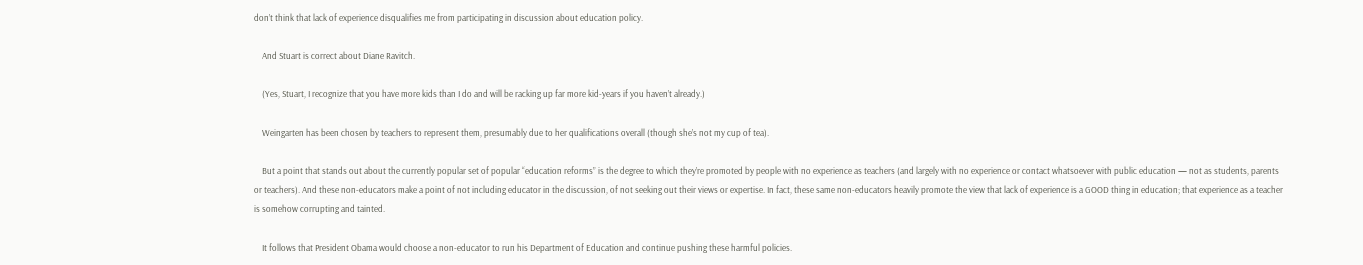don’t think that lack of experience disqualifies me from participating in discussion about education policy.

    And Stuart is correct about Diane Ravitch.

    (Yes, Stuart, I recognize that you have more kids than I do and will be racking up far more kid-years if you haven’t already.)

    Weingarten has been chosen by teachers to represent them, presumably due to her qualifications overall (though she’s not my cup of tea).

    But a point that stands out about the currently popular set of popular “education reforms” is the degree to which they’re promoted by people with no experience as teachers (and largely with no experience or contact whatsoever with public education — not as students, parents or teachers). And these non-educators make a point of not including educator in the discussion, of not seeking out their views or expertise. In fact, these same non-educators heavily promote the view that lack of experience is a GOOD thing in education; that experience as a teacher is somehow corrupting and tainted.

    It follows that President Obama would choose a non-educator to run his Department of Education and continue pushing these harmful policies.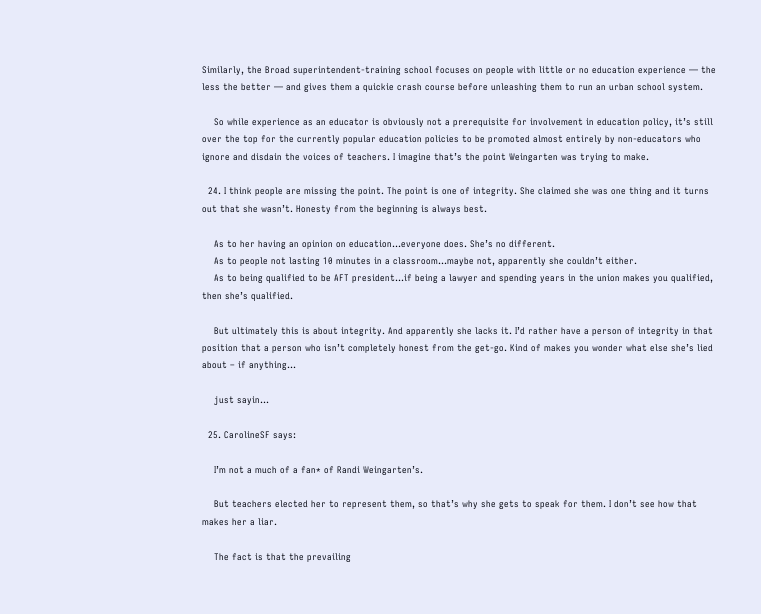Similarly, the Broad superintendent-training school focuses on people with little or no education experience — the less the better — and gives them a quickie crash course before unleashing them to run an urban school system.

    So while experience as an educator is obviously not a prerequisite for involvement in education policy, it’s still over the top for the currently popular education policies to be promoted almost entirely by non-educators who ignore and disdain the voices of teachers. I imagine that’s the point Weingarten was trying to make.

  24. I think people are missing the point. The point is one of integrity. She claimed she was one thing and it turns out that she wasn’t. Honesty from the beginning is always best.

    As to her having an opinion on education…everyone does. She’s no different.
    As to people not lasting 10 minutes in a classroom…maybe not, apparently she couldn’t either.
    As to being qualified to be AFT president…if being a lawyer and spending years in the union makes you qualified, then she’s qualified.

    But ultimately this is about integrity. And apparently she lacks it. I’d rather have a person of integrity in that position that a person who isn’t completely honest from the get-go. Kind of makes you wonder what else she’s lied about – if anything…

    just sayin…

  25. CarolineSF says:

    I’m not a much of a fan* of Randi Weingarten’s.

    But teachers elected her to represent them, so that’s why she gets to speak for them. I don’t see how that makes her a liar.

    The fact is that the prevailing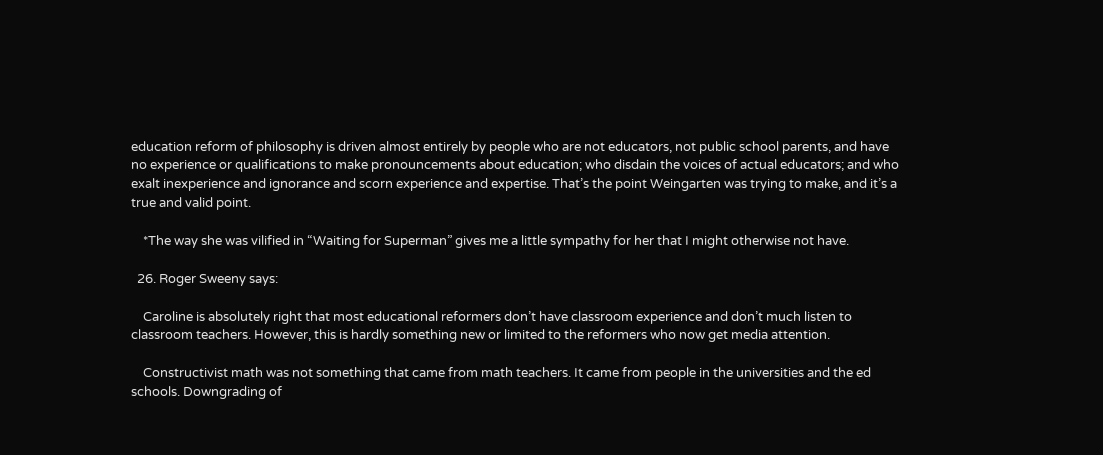education reform of philosophy is driven almost entirely by people who are not educators, not public school parents, and have no experience or qualifications to make pronouncements about education; who disdain the voices of actual educators; and who exalt inexperience and ignorance and scorn experience and expertise. That’s the point Weingarten was trying to make, and it’s a true and valid point.

    *The way she was vilified in “Waiting for Superman” gives me a little sympathy for her that I might otherwise not have.

  26. Roger Sweeny says:

    Caroline is absolutely right that most educational reformers don’t have classroom experience and don’t much listen to classroom teachers. However, this is hardly something new or limited to the reformers who now get media attention.

    Constructivist math was not something that came from math teachers. It came from people in the universities and the ed schools. Downgrading of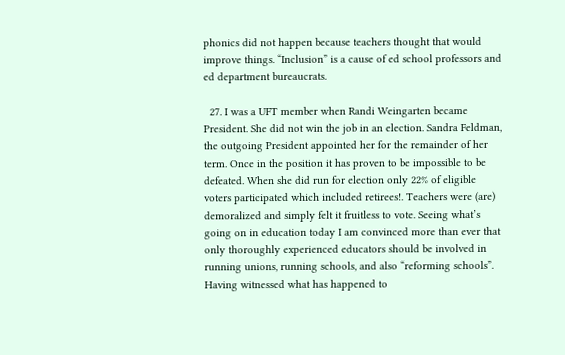phonics did not happen because teachers thought that would improve things. “Inclusion” is a cause of ed school professors and ed department bureaucrats.

  27. I was a UFT member when Randi Weingarten became President. She did not win the job in an election. Sandra Feldman, the outgoing President appointed her for the remainder of her term. Once in the position it has proven to be impossible to be defeated. When she did run for election only 22% of eligible voters participated which included retirees!. Teachers were (are) demoralized and simply felt it fruitless to vote. Seeing what’s going on in education today I am convinced more than ever that only thoroughly experienced educators should be involved in running unions, running schools, and also “reforming schools”. Having witnessed what has happened to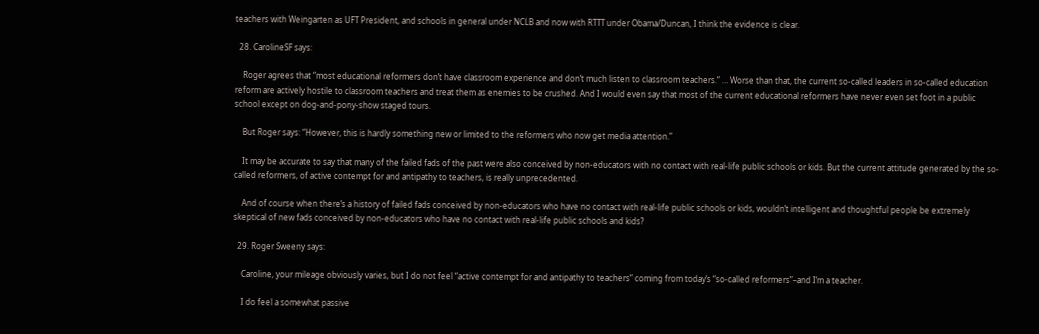teachers with Weingarten as UFT President, and schools in general under NCLB and now with RTTT under Obama/Duncan, I think the evidence is clear.

  28. CarolineSF says:

    Roger agrees that “most educational reformers don’t have classroom experience and don’t much listen to classroom teachers.” … Worse than that, the current so-called leaders in so-called education reform are actively hostile to classroom teachers and treat them as enemies to be crushed. And I would even say that most of the current educational reformers have never even set foot in a public school except on dog-and-pony-show staged tours.

    But Roger says: “However, this is hardly something new or limited to the reformers who now get media attention.”

    It may be accurate to say that many of the failed fads of the past were also conceived by non-educators with no contact with real-life public schools or kids. But the current attitude generated by the so-called reformers, of active contempt for and antipathy to teachers, is really unprecedented.

    And of course when there’s a history of failed fads conceived by non-educators who have no contact with real-life public schools or kids, wouldn’t intelligent and thoughtful people be extremely skeptical of new fads conceived by non-educators who have no contact with real-life public schools and kids?

  29. Roger Sweeny says:

    Caroline, your mileage obviously varies, but I do not feel “active contempt for and antipathy to teachers” coming from today’s “so-called reformers”–and I’m a teacher.

    I do feel a somewhat passive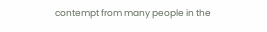contempt from many people in the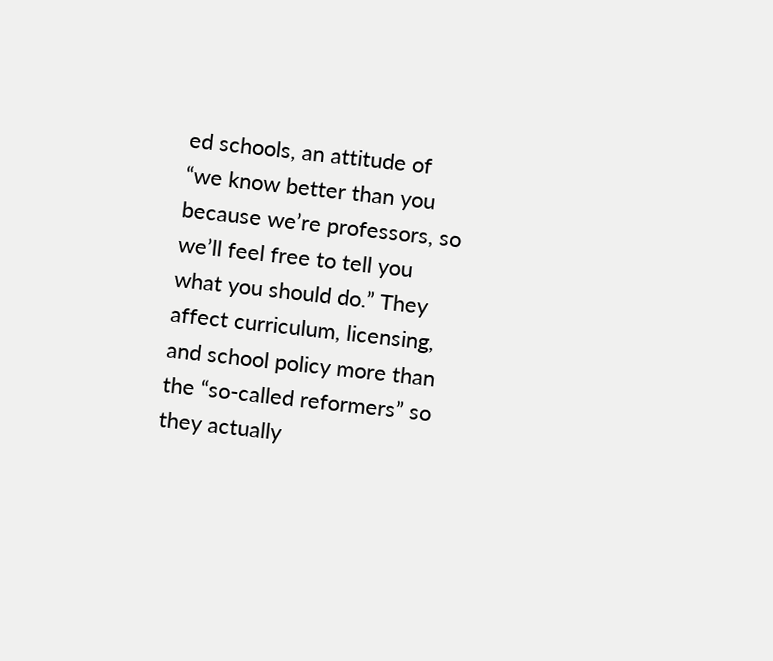ed schools, an attitude of “we know better than you because we’re professors, so we’ll feel free to tell you what you should do.” They affect curriculum, licensing, and school policy more than the “so-called reformers” so they actually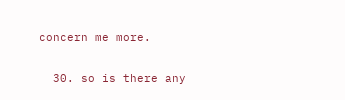concern me more.

  30. so is there any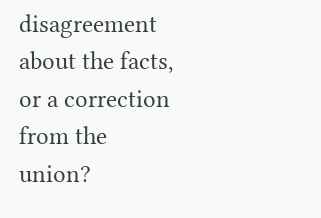disagreement about the facts, or a correction from the union?